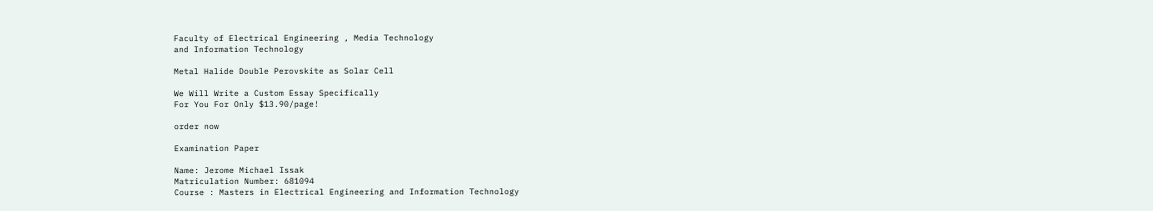Faculty of Electrical Engineering , Media Technology
and Information Technology

Metal Halide Double Perovskite as Solar Cell

We Will Write a Custom Essay Specifically
For You For Only $13.90/page!

order now

Examination Paper

Name: Jerome Michael Issak
Matriculation Number: 681094
Course : Masters in Electrical Engineering and Information Technology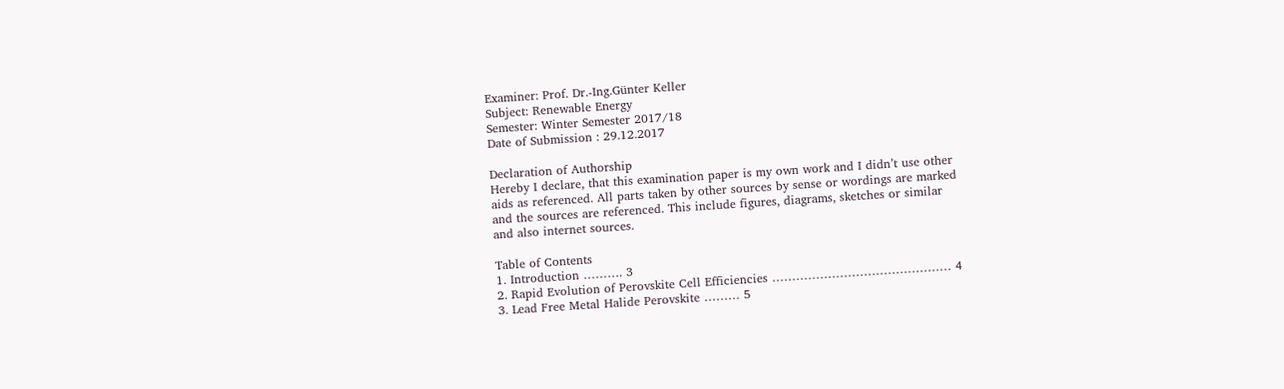Examiner: Prof. Dr.-Ing.Günter Keller
Subject: Renewable Energy
Semester: Winter Semester 2017/18
Date of Submission : 29.12.2017

Declaration of Authorship
Hereby I declare, that this examination paper is my own work and I didn’t use other
aids as referenced. All parts taken by other sources by sense or wordings are marked
and the sources are referenced. This include figures, diagrams, sketches or similar
and also internet sources.

Table of Contents
1. Introduction ………. 3
2. Rapid Evolution of Perovskite Cell Efficiencies ……………………………………… 4
3. Lead Free Metal Halide Perovskite ……… 5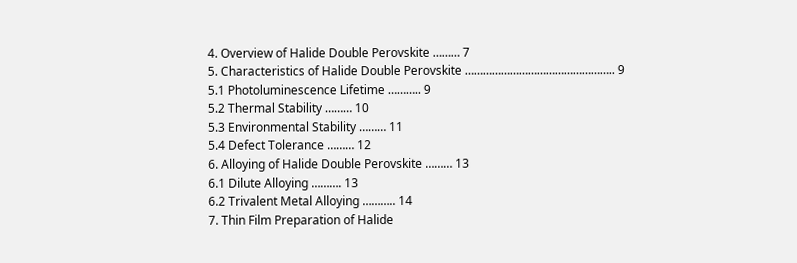4. Overview of Halide Double Perovskite ……… 7
5. Characteristics of Halide Double Perovskite ………………………………………….. 9
5.1 Photoluminescence Lifetime ……….. 9
5.2 Thermal Stability ……… 10
5.3 Environmental Stability ……… 11
5.4 Defect Tolerance ……… 12
6. Alloying of Halide Double Perovskite ……… 13
6.1 Dilute Alloying ………. 13
6.2 Trivalent Metal Alloying ……….. 14
7. Thin Film Preparation of Halide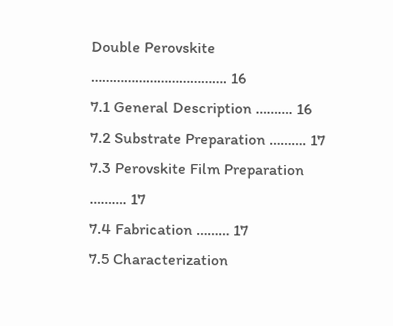Double Perovskite ………………………………. 16
7.1 General Description ………. 16
7.2 Substrate Preparation ………. 17
7.3 Perovskite Film Preparation ………. 17
7.4 Fabrication ……… 17
7.5 Characterization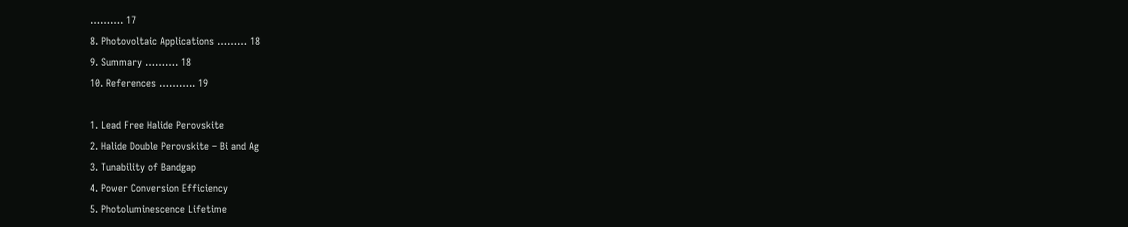………. 17
8. Photovoltaic Applications ……… 18
9. Summary ………. 18
10. References ……….. 19

1. Lead Free Halide Perovskite
2. Halide Double Perovskite – Bi and Ag
3. Tunability of Bandgap
4. Power Conversion Efficiency
5. Photoluminescence Lifetime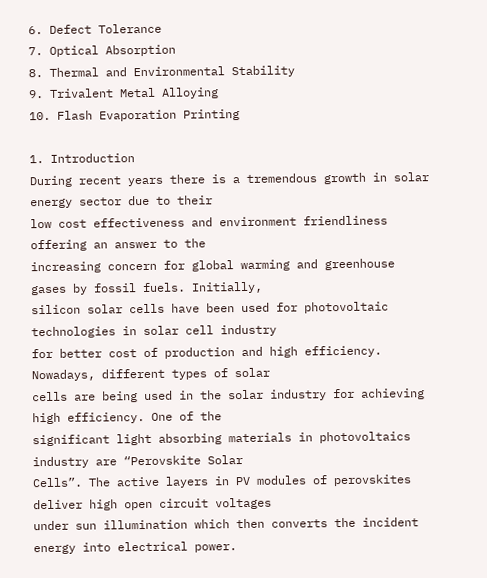6. Defect Tolerance
7. Optical Absorption
8. Thermal and Environmental Stability
9. Trivalent Metal Alloying
10. Flash Evaporation Printing

1. Introduction
During recent years there is a tremendous growth in solar energy sector due to their
low cost effectiveness and environment friendliness offering an answer to the
increasing concern for global warming and greenhouse gases by fossil fuels. Initially,
silicon solar cells have been used for photovoltaic technologies in solar cell industry
for better cost of production and high efficiency. Nowadays, different types of solar
cells are being used in the solar industry for achieving high efficiency. One of the
significant light absorbing materials in photovoltaics industry are “Perovskite Solar
Cells”. The active layers in PV modules of perovskites deliver high open circuit voltages
under sun illumination which then converts the incident energy into electrical power.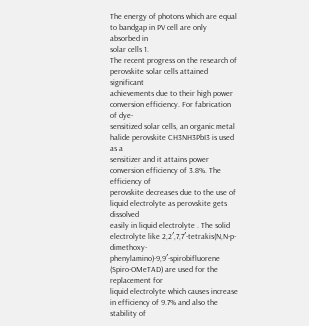The energy of photons which are equal to bandgap in PV cell are only absorbed in
solar cells 1.
The recent progress on the research of perovskite solar cells attained significant
achievements due to their high power conversion efficiency. For fabrication of dye-
sensitized solar cells, an organic metal halide perovskite CH3NH3PbI3 is used as a
sensitizer and it attains power conversion efficiency of 3.8%. The efficiency of
perovskite decreases due to the use of liquid electrolyte as perovskite gets dissolved
easily in liquid electrolyte . The solid electrolyte like 2,2′,7,7′-tetrakis(N,N-p-dimethoxy-
phenylamino)-9,9′-spirobifluorene (Spiro-OMeTAD) are used for the replacement for
liquid electrolyte which causes increase in efficiency of 9.7% and also the stability of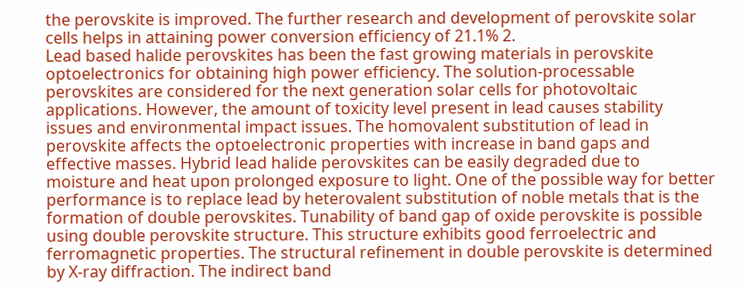the perovskite is improved. The further research and development of perovskite solar
cells helps in attaining power conversion efficiency of 21.1% 2.
Lead based halide perovskites has been the fast growing materials in perovskite
optoelectronics for obtaining high power efficiency. The solution-processable
perovskites are considered for the next generation solar cells for photovoltaic
applications. However, the amount of toxicity level present in lead causes stability
issues and environmental impact issues. The homovalent substitution of lead in
perovskite affects the optoelectronic properties with increase in band gaps and
effective masses. Hybrid lead halide perovskites can be easily degraded due to
moisture and heat upon prolonged exposure to light. One of the possible way for better
performance is to replace lead by heterovalent substitution of noble metals that is the
formation of double perovskites. Tunability of band gap of oxide perovskite is possible
using double perovskite structure. This structure exhibits good ferroelectric and
ferromagnetic properties. The structural refinement in double perovskite is determined
by X-ray diffraction. The indirect band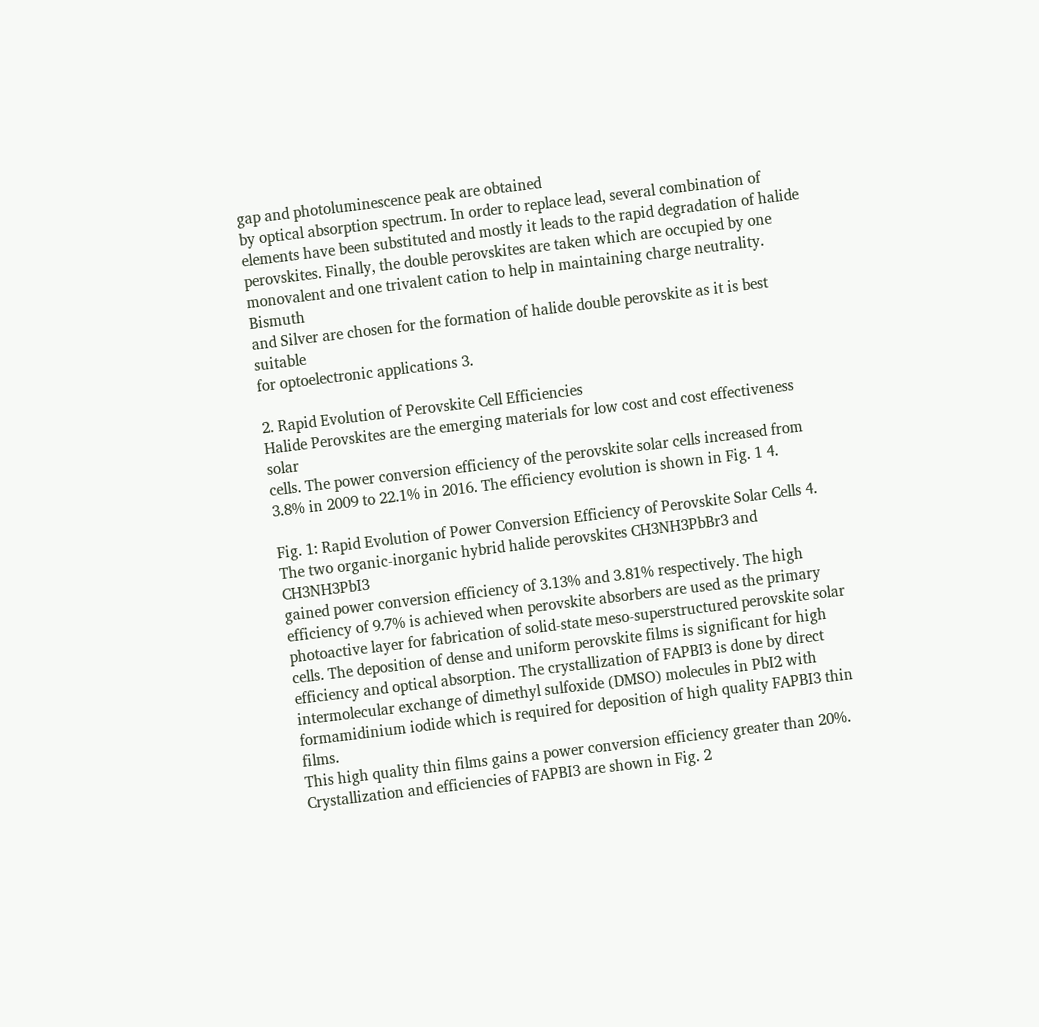gap and photoluminescence peak are obtained
by optical absorption spectrum. In order to replace lead, several combination of
elements have been substituted and mostly it leads to the rapid degradation of halide
perovskites. Finally, the double perovskites are taken which are occupied by one
monovalent and one trivalent cation to help in maintaining charge neutrality. Bismuth
and Silver are chosen for the formation of halide double perovskite as it is best suitable
for optoelectronic applications 3.

2. Rapid Evolution of Perovskite Cell Efficiencies
Halide Perovskites are the emerging materials for low cost and cost effectiveness solar
cells. The power conversion efficiency of the perovskite solar cells increased from
3.8% in 2009 to 22.1% in 2016. The efficiency evolution is shown in Fig. 1 4.

Fig. 1: Rapid Evolution of Power Conversion Efficiency of Perovskite Solar Cells 4.
The two organic-inorganic hybrid halide perovskites CH3NH3PbBr3 and CH3NH3PbI3
gained power conversion efficiency of 3.13% and 3.81% respectively. The high
efficiency of 9.7% is achieved when perovskite absorbers are used as the primary
photoactive layer for fabrication of solid-state meso-superstructured perovskite solar
cells. The deposition of dense and uniform perovskite films is significant for high
efficiency and optical absorption. The crystallization of FAPBI3 is done by direct
intermolecular exchange of dimethyl sulfoxide (DMSO) molecules in PbI2 with
formamidinium iodide which is required for deposition of high quality FAPBI3 thin films.
This high quality thin films gains a power conversion efficiency greater than 20%.
Crystallization and efficiencies of FAPBI3 are shown in Fig. 2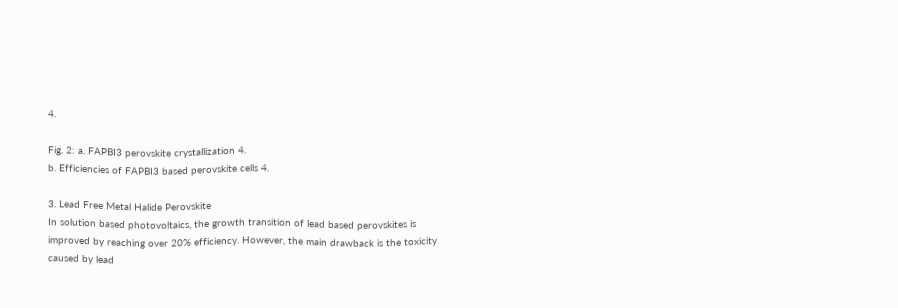4.

Fig. 2: a. FAPBI3 perovskite crystallization 4.
b. Efficiencies of FAPBI3 based perovskite cells 4.

3. Lead Free Metal Halide Perovskite
In solution based photovoltaics, the growth transition of lead based perovskites is
improved by reaching over 20% efficiency. However, the main drawback is the toxicity
caused by lead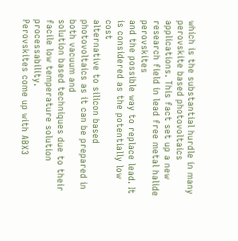which is the substantial hurdle in many perovskite based photovoltaics
applications. This fact set up a new research field in lead free metal halide perovskites
and the possible way to replace lead. It is considered as the potentially low cost
alternative to silicon based photovoltaics as it can be prepared in both vacuum and
solution based techniques due to their facile low temperature solution processability.
Perovskites come up with ABX3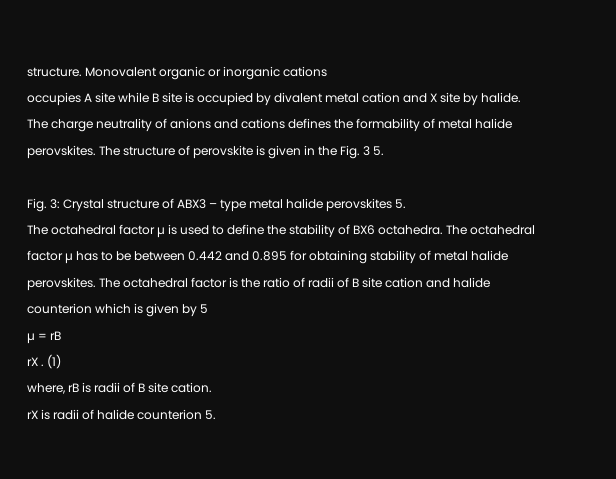structure. Monovalent organic or inorganic cations
occupies A site while B site is occupied by divalent metal cation and X site by halide.
The charge neutrality of anions and cations defines the formability of metal halide
perovskites. The structure of perovskite is given in the Fig. 3 5.

Fig. 3: Crystal structure of ABX3 – type metal halide perovskites 5.
The octahedral factor µ is used to define the stability of BX6 octahedra. The octahedral
factor µ has to be between 0.442 and 0.895 for obtaining stability of metal halide
perovskites. The octahedral factor is the ratio of radii of B site cation and halide
counterion which is given by 5
µ = rB
rX . (1)
where, rB is radii of B site cation.
rX is radii of halide counterion 5.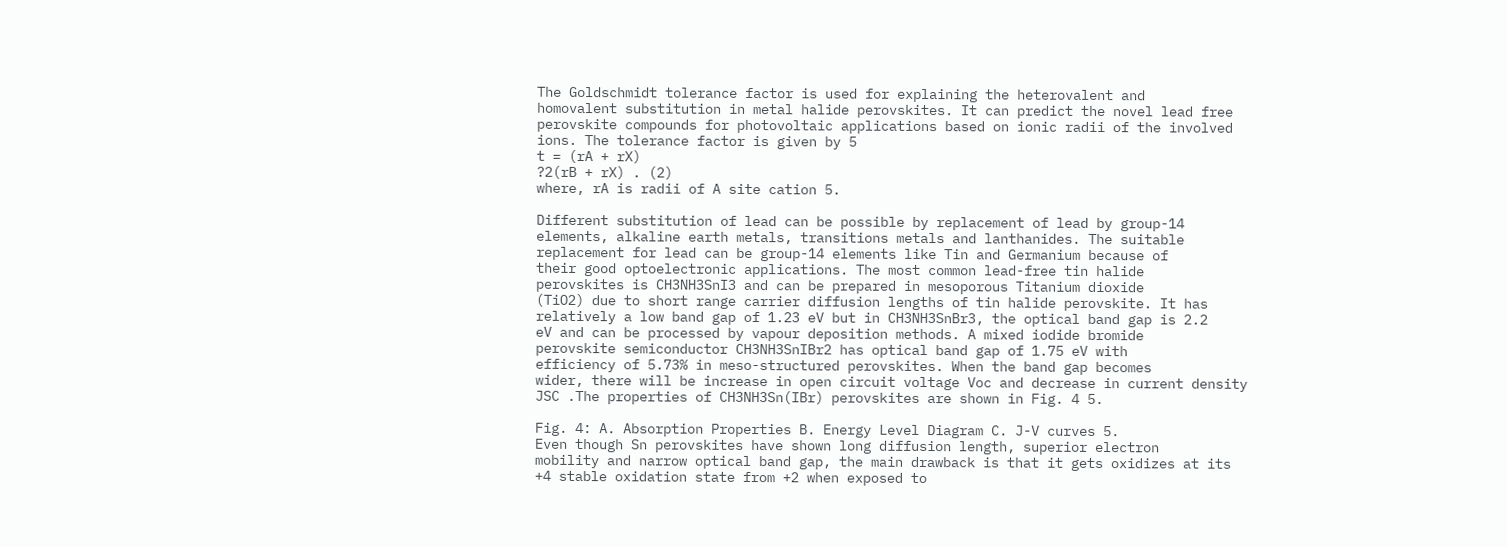The Goldschmidt tolerance factor is used for explaining the heterovalent and
homovalent substitution in metal halide perovskites. It can predict the novel lead free
perovskite compounds for photovoltaic applications based on ionic radii of the involved
ions. The tolerance factor is given by 5
t = (rA + rX)
?2(rB + rX) . (2)
where, rA is radii of A site cation 5.

Different substitution of lead can be possible by replacement of lead by group-14
elements, alkaline earth metals, transitions metals and lanthanides. The suitable
replacement for lead can be group-14 elements like Tin and Germanium because of
their good optoelectronic applications. The most common lead-free tin halide
perovskites is CH3NH3SnI3 and can be prepared in mesoporous Titanium dioxide
(TiO2) due to short range carrier diffusion lengths of tin halide perovskite. It has
relatively a low band gap of 1.23 eV but in CH3NH3SnBr3, the optical band gap is 2.2
eV and can be processed by vapour deposition methods. A mixed iodide bromide
perovskite semiconductor CH3NH3SnIBr2 has optical band gap of 1.75 eV with
efficiency of 5.73% in meso-structured perovskites. When the band gap becomes
wider, there will be increase in open circuit voltage Voc and decrease in current density
JSC .The properties of CH3NH3Sn(IBr) perovskites are shown in Fig. 4 5.

Fig. 4: A. Absorption Properties B. Energy Level Diagram C. J-V curves 5.
Even though Sn perovskites have shown long diffusion length, superior electron
mobility and narrow optical band gap, the main drawback is that it gets oxidizes at its
+4 stable oxidation state from +2 when exposed to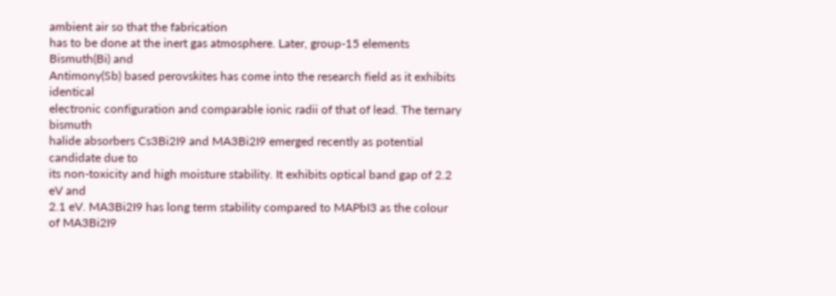ambient air so that the fabrication
has to be done at the inert gas atmosphere. Later, group-15 elements Bismuth(Bi) and
Antimony(Sb) based perovskites has come into the research field as it exhibits identical
electronic configuration and comparable ionic radii of that of lead. The ternary bismuth
halide absorbers Cs3Bi2I9 and MA3Bi2I9 emerged recently as potential candidate due to
its non-toxicity and high moisture stability. It exhibits optical band gap of 2.2 eV and
2.1 eV. MA3Bi2I9 has long term stability compared to MAPbI3 as the colour of MA3Bi2I9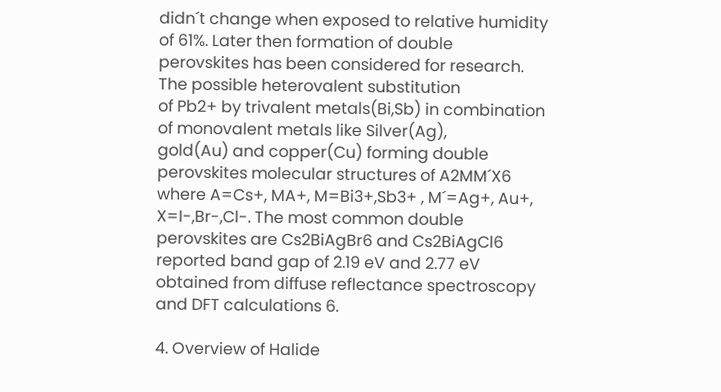didn´t change when exposed to relative humidity of 61%. Later then formation of double
perovskites has been considered for research. The possible heterovalent substitution
of Pb2+ by trivalent metals(Bi,Sb) in combination of monovalent metals like Silver(Ag),
gold(Au) and copper(Cu) forming double perovskites molecular structures of A2MM´X6
where A=Cs+, MA+, M=Bi3+,Sb3+ , M´=Ag+, Au+, X=I-,Br-,Cl-. The most common double
perovskites are Cs2BiAgBr6 and Cs2BiAgCl6 reported band gap of 2.19 eV and 2.77 eV
obtained from diffuse reflectance spectroscopy and DFT calculations 6.

4. Overview of Halide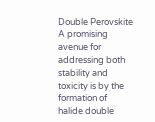Double Perovskite
A promising avenue for addressing both stability and toxicity is by the formation of
halide double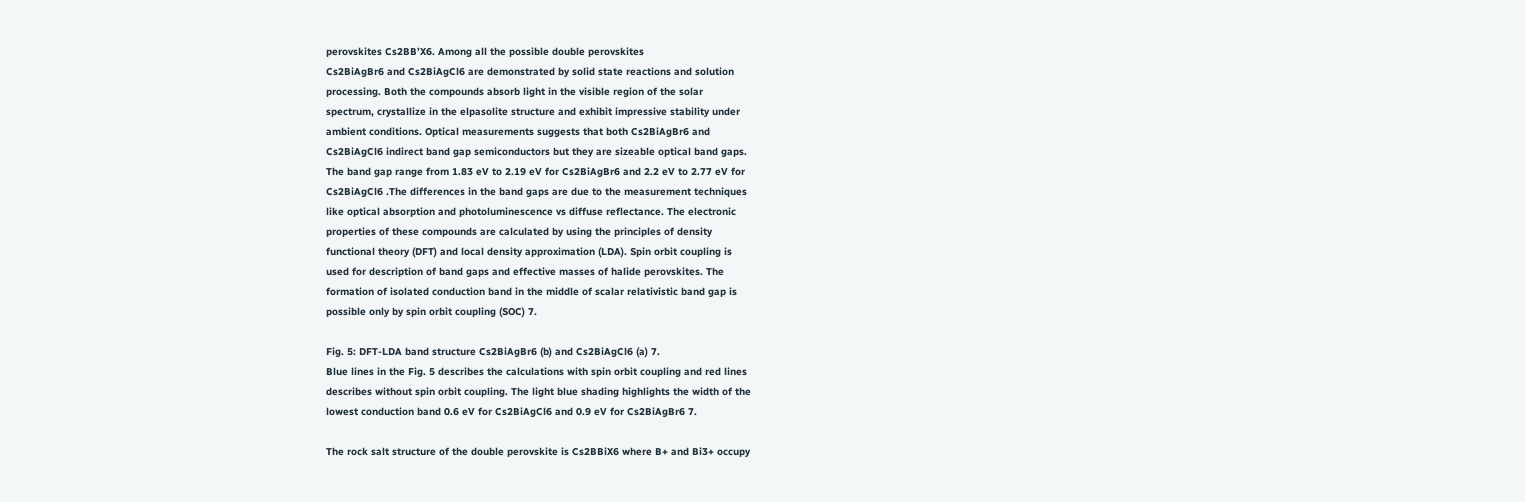perovskites Cs2BB’X6. Among all the possible double perovskites
Cs2BiAgBr6 and Cs2BiAgCl6 are demonstrated by solid state reactions and solution
processing. Both the compounds absorb light in the visible region of the solar
spectrum, crystallize in the elpasolite structure and exhibit impressive stability under
ambient conditions. Optical measurements suggests that both Cs2BiAgBr6 and
Cs2BiAgCl6 indirect band gap semiconductors but they are sizeable optical band gaps.
The band gap range from 1.83 eV to 2.19 eV for Cs2BiAgBr6 and 2.2 eV to 2.77 eV for
Cs2BiAgCl6 .The differences in the band gaps are due to the measurement techniques
like optical absorption and photoluminescence vs diffuse reflectance. The electronic
properties of these compounds are calculated by using the principles of density
functional theory (DFT) and local density approximation (LDA). Spin orbit coupling is
used for description of band gaps and effective masses of halide perovskites. The
formation of isolated conduction band in the middle of scalar relativistic band gap is
possible only by spin orbit coupling (SOC) 7.

Fig. 5: DFT-LDA band structure Cs2BiAgBr6 (b) and Cs2BiAgCl6 (a) 7.
Blue lines in the Fig. 5 describes the calculations with spin orbit coupling and red lines
describes without spin orbit coupling. The light blue shading highlights the width of the
lowest conduction band 0.6 eV for Cs2BiAgCl6 and 0.9 eV for Cs2BiAgBr6 7.

The rock salt structure of the double perovskite is Cs2BBiX6 where B+ and Bi3+ occupy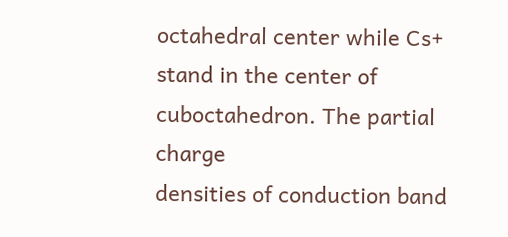octahedral center while Cs+ stand in the center of cuboctahedron. The partial charge
densities of conduction band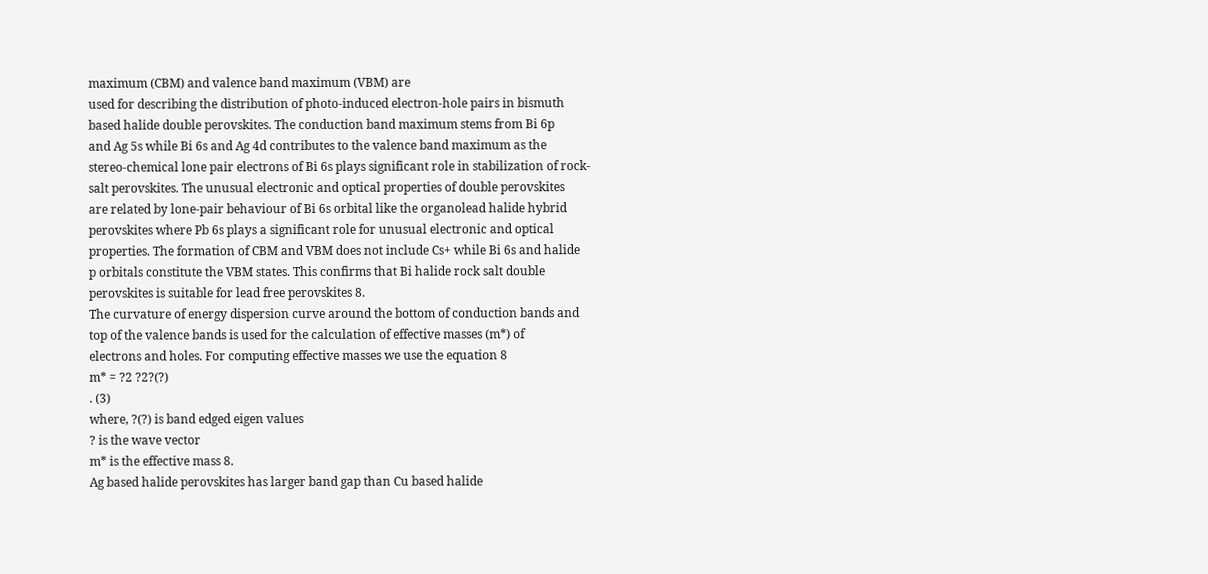maximum (CBM) and valence band maximum (VBM) are
used for describing the distribution of photo-induced electron-hole pairs in bismuth
based halide double perovskites. The conduction band maximum stems from Bi 6p
and Ag 5s while Bi 6s and Ag 4d contributes to the valence band maximum as the
stereo-chemical lone pair electrons of Bi 6s plays significant role in stabilization of rock-
salt perovskites. The unusual electronic and optical properties of double perovskites
are related by lone-pair behaviour of Bi 6s orbital like the organolead halide hybrid
perovskites where Pb 6s plays a significant role for unusual electronic and optical
properties. The formation of CBM and VBM does not include Cs+ while Bi 6s and halide
p orbitals constitute the VBM states. This confirms that Bi halide rock salt double
perovskites is suitable for lead free perovskites 8.
The curvature of energy dispersion curve around the bottom of conduction bands and
top of the valence bands is used for the calculation of effective masses (m*) of
electrons and holes. For computing effective masses we use the equation 8
m* = ?2 ?2?(?)
. (3)
where, ?(?) is band edged eigen values
? is the wave vector
m* is the effective mass 8.
Ag based halide perovskites has larger band gap than Cu based halide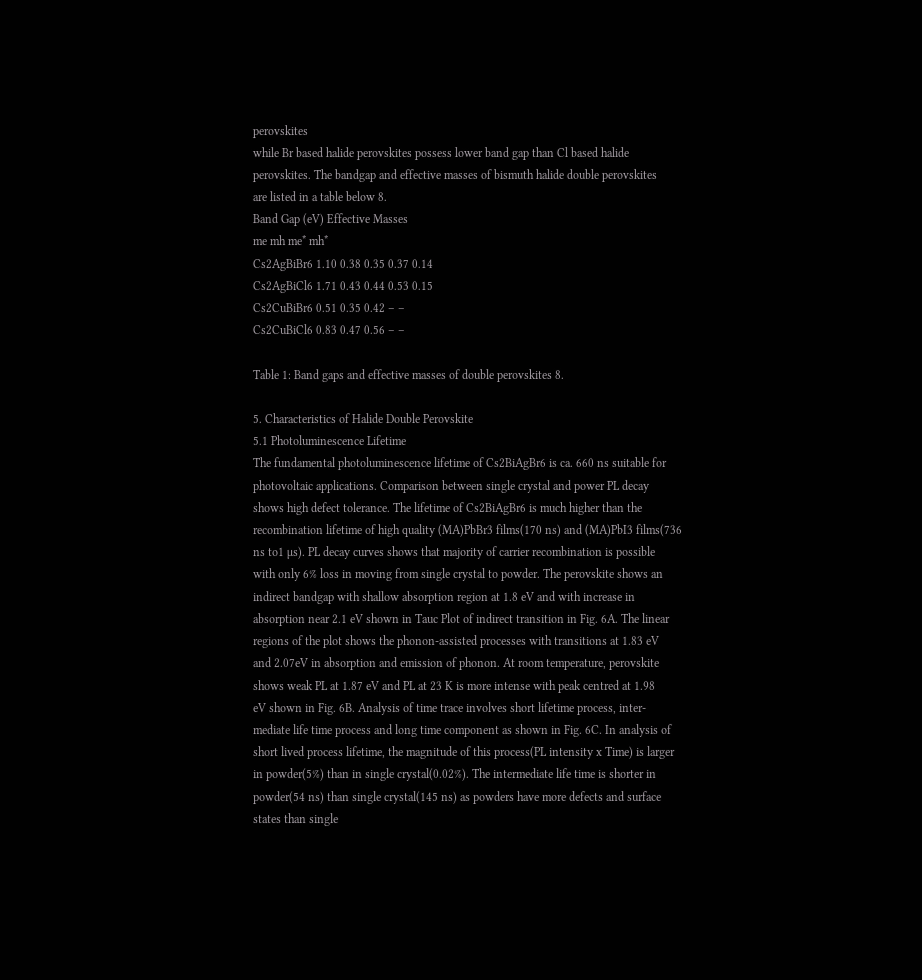perovskites
while Br based halide perovskites possess lower band gap than Cl based halide
perovskites. The bandgap and effective masses of bismuth halide double perovskites
are listed in a table below 8.
Band Gap (eV) Effective Masses
me mh me* mh*
Cs2AgBiBr6 1.10 0.38 0.35 0.37 0.14
Cs2AgBiCl6 1.71 0.43 0.44 0.53 0.15
Cs2CuBiBr6 0.51 0.35 0.42 – –
Cs2CuBiCl6 0.83 0.47 0.56 – –

Table 1: Band gaps and effective masses of double perovskites 8.

5. Characteristics of Halide Double Perovskite
5.1 Photoluminescence Lifetime
The fundamental photoluminescence lifetime of Cs2BiAgBr6 is ca. 660 ns suitable for
photovoltaic applications. Comparison between single crystal and power PL decay
shows high defect tolerance. The lifetime of Cs2BiAgBr6 is much higher than the
recombination lifetime of high quality (MA)PbBr3 films(170 ns) and (MA)PbI3 films(736
ns to1 µs). PL decay curves shows that majority of carrier recombination is possible
with only 6% loss in moving from single crystal to powder. The perovskite shows an
indirect bandgap with shallow absorption region at 1.8 eV and with increase in
absorption near 2.1 eV shown in Tauc Plot of indirect transition in Fig. 6A. The linear
regions of the plot shows the phonon-assisted processes with transitions at 1.83 eV
and 2.07eV in absorption and emission of phonon. At room temperature, perovskite
shows weak PL at 1.87 eV and PL at 23 K is more intense with peak centred at 1.98
eV shown in Fig. 6B. Analysis of time trace involves short lifetime process, inter-
mediate life time process and long time component as shown in Fig. 6C. In analysis of
short lived process lifetime, the magnitude of this process(PL intensity x Time) is larger
in powder(5%) than in single crystal(0.02%). The intermediate life time is shorter in
powder(54 ns) than single crystal(145 ns) as powders have more defects and surface
states than single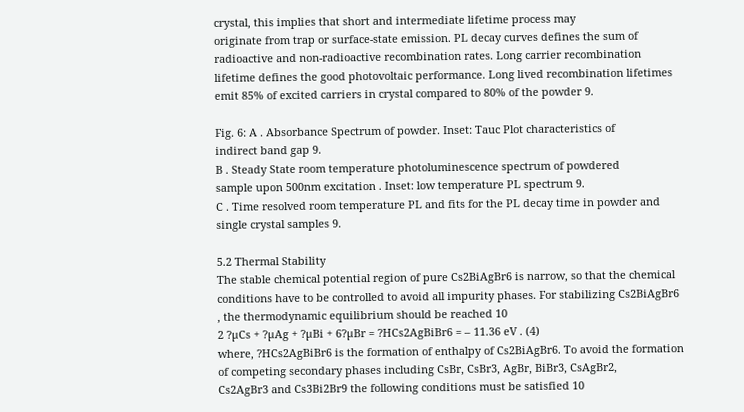crystal, this implies that short and intermediate lifetime process may
originate from trap or surface-state emission. PL decay curves defines the sum of
radioactive and non-radioactive recombination rates. Long carrier recombination
lifetime defines the good photovoltaic performance. Long lived recombination lifetimes
emit 85% of excited carriers in crystal compared to 80% of the powder 9.

Fig. 6: A . Absorbance Spectrum of powder. Inset: Tauc Plot characteristics of
indirect band gap 9.
B . Steady State room temperature photoluminescence spectrum of powdered
sample upon 500nm excitation . Inset: low temperature PL spectrum 9.
C . Time resolved room temperature PL and fits for the PL decay time in powder and
single crystal samples 9.

5.2 Thermal Stability
The stable chemical potential region of pure Cs2BiAgBr6 is narrow, so that the chemical
conditions have to be controlled to avoid all impurity phases. For stabilizing Cs2BiAgBr6
, the thermodynamic equilibrium should be reached 10
2 ?µCs + ?µAg + ?µBi + 6?µBr = ?HCs2AgBiBr6 = – 11.36 eV . (4)
where, ?HCs2AgBiBr6 is the formation of enthalpy of Cs2BiAgBr6. To avoid the formation
of competing secondary phases including CsBr, CsBr3, AgBr, BiBr3, CsAgBr2,
Cs2AgBr3 and Cs3Bi2Br9 the following conditions must be satisfied 10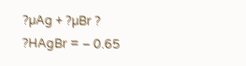?µAg + ?µBr ? ?HAgBr = – 0.65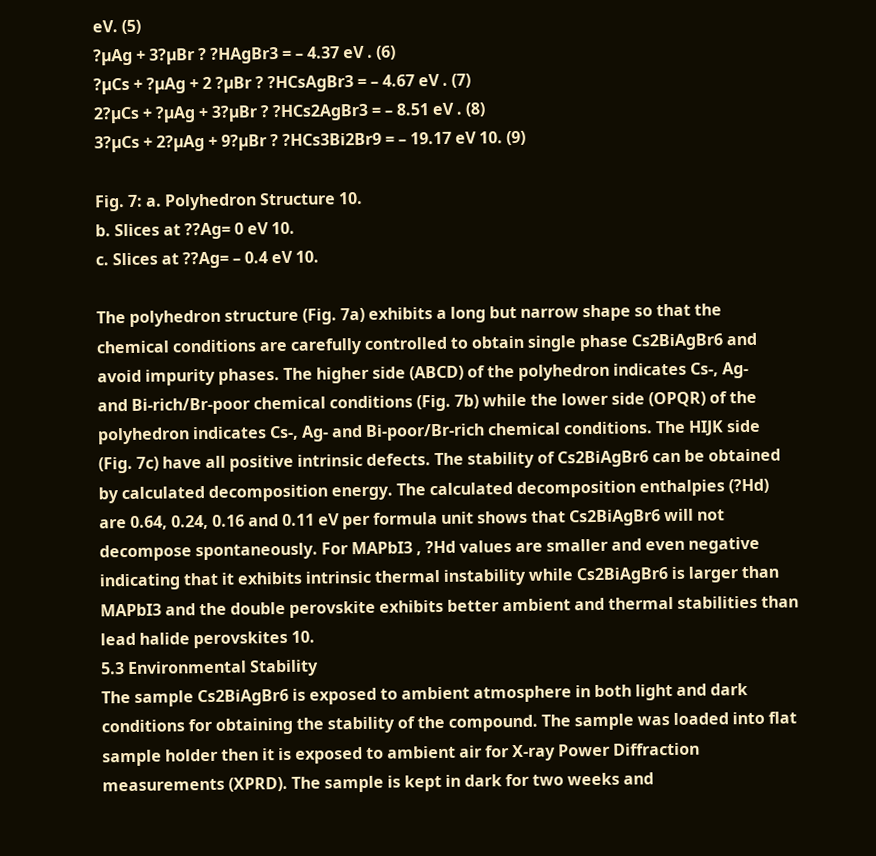eV. (5)
?µAg + 3?µBr ? ?HAgBr3 = – 4.37 eV . (6)
?µCs + ?µAg + 2 ?µBr ? ?HCsAgBr3 = – 4.67 eV . (7)
2?µCs + ?µAg + 3?µBr ? ?HCs2AgBr3 = – 8.51 eV . (8)
3?µCs + 2?µAg + 9?µBr ? ?HCs3Bi2Br9 = – 19.17 eV 10. (9)

Fig. 7: a. Polyhedron Structure 10.
b. Slices at ??Ag= 0 eV 10.
c. Slices at ??Ag= – 0.4 eV 10.

The polyhedron structure (Fig. 7a) exhibits a long but narrow shape so that the
chemical conditions are carefully controlled to obtain single phase Cs2BiAgBr6 and
avoid impurity phases. The higher side (ABCD) of the polyhedron indicates Cs-, Ag-
and Bi-rich/Br-poor chemical conditions (Fig. 7b) while the lower side (OPQR) of the
polyhedron indicates Cs-, Ag- and Bi-poor/Br-rich chemical conditions. The HIJK side
(Fig. 7c) have all positive intrinsic defects. The stability of Cs2BiAgBr6 can be obtained
by calculated decomposition energy. The calculated decomposition enthalpies (?Hd)
are 0.64, 0.24, 0.16 and 0.11 eV per formula unit shows that Cs2BiAgBr6 will not
decompose spontaneously. For MAPbI3 , ?Hd values are smaller and even negative
indicating that it exhibits intrinsic thermal instability while Cs2BiAgBr6 is larger than
MAPbI3 and the double perovskite exhibits better ambient and thermal stabilities than
lead halide perovskites 10.
5.3 Environmental Stability
The sample Cs2BiAgBr6 is exposed to ambient atmosphere in both light and dark
conditions for obtaining the stability of the compound. The sample was loaded into flat
sample holder then it is exposed to ambient air for X-ray Power Diffraction
measurements (XPRD). The sample is kept in dark for two weeks and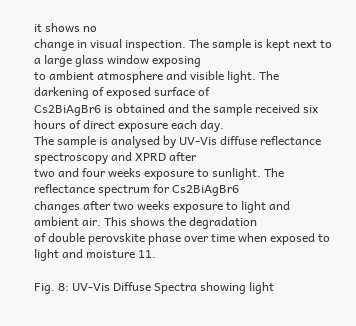it shows no
change in visual inspection. The sample is kept next to a large glass window exposing
to ambient atmosphere and visible light. The darkening of exposed surface of
Cs2BiAgBr6 is obtained and the sample received six hours of direct exposure each day.
The sample is analysed by UV-Vis diffuse reflectance spectroscopy and XPRD after
two and four weeks exposure to sunlight. The reflectance spectrum for Cs2BiAgBr6
changes after two weeks exposure to light and ambient air. This shows the degradation
of double perovskite phase over time when exposed to light and moisture 11.

Fig. 8: UV-Vis Diffuse Spectra showing light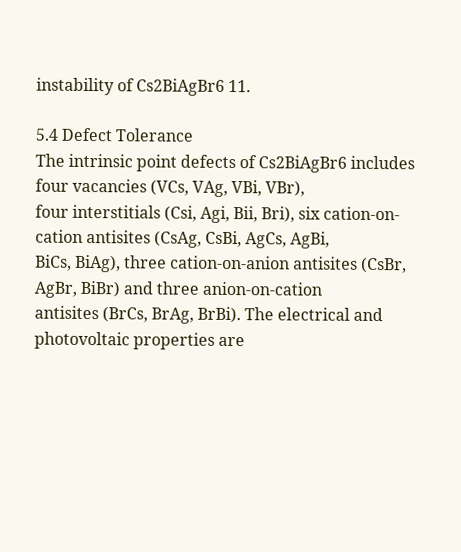instability of Cs2BiAgBr6 11.

5.4 Defect Tolerance
The intrinsic point defects of Cs2BiAgBr6 includes four vacancies (VCs, VAg, VBi, VBr),
four interstitials (Csi, Agi, Bii, Bri), six cation-on-cation antisites (CsAg, CsBi, AgCs, AgBi,
BiCs, BiAg), three cation-on-anion antisites (CsBr, AgBr, BiBr) and three anion-on-cation
antisites (BrCs, BrAg, BrBi). The electrical and photovoltaic properties are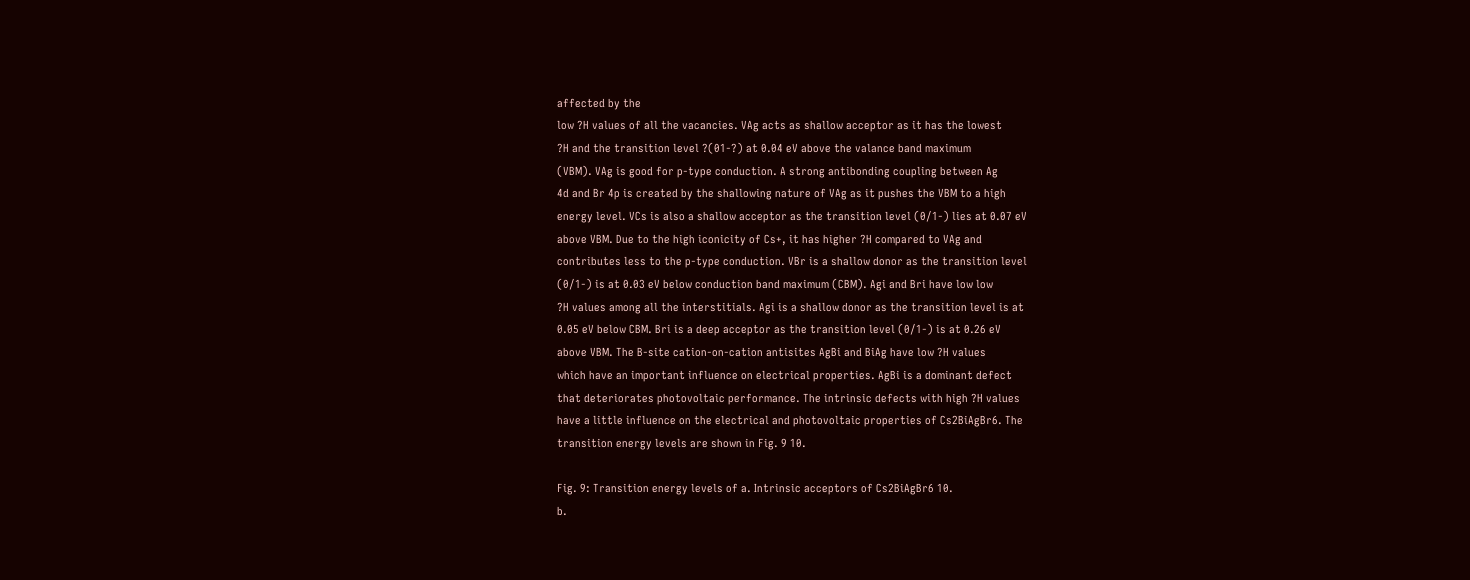affected by the
low ?H values of all the vacancies. VAg acts as shallow acceptor as it has the lowest
?H and the transition level ?(01-?) at 0.04 eV above the valance band maximum
(VBM). VAg is good for p-type conduction. A strong antibonding coupling between Ag
4d and Br 4p is created by the shallowing nature of VAg as it pushes the VBM to a high
energy level. VCs is also a shallow acceptor as the transition level (0/1-) lies at 0.07 eV
above VBM. Due to the high iconicity of Cs+, it has higher ?H compared to VAg and
contributes less to the p-type conduction. VBr is a shallow donor as the transition level
(0/1-) is at 0.03 eV below conduction band maximum (CBM). Agi and Bri have low low
?H values among all the interstitials. Agi is a shallow donor as the transition level is at
0.05 eV below CBM. Bri is a deep acceptor as the transition level (0/1-) is at 0.26 eV
above VBM. The B-site cation-on-cation antisites AgBi and BiAg have low ?H values
which have an important influence on electrical properties. AgBi is a dominant defect
that deteriorates photovoltaic performance. The intrinsic defects with high ?H values
have a little influence on the electrical and photovoltaic properties of Cs2BiAgBr6. The
transition energy levels are shown in Fig. 9 10.

Fig. 9: Transition energy levels of a. Intrinsic acceptors of Cs2BiAgBr6 10.
b.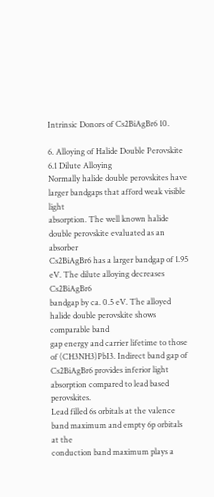Intrinsic Donors of Cs2BiAgBr6 10.

6. Alloying of Halide Double Perovskite
6.1 Dilute Alloying
Normally halide double perovskites have larger bandgaps that afford weak visible light
absorption. The well known halide double perovskite evaluated as an absorber
Cs2BiAgBr6 has a larger bandgap of 1.95 eV. The dilute alloying decreases Cs2BiAgBr6
bandgap by ca. 0.5 eV. The alloyed halide double perovskite shows comparable band
gap energy and carrier lifetime to those of (CH3NH3)PbI3. Indirect band gap of
Cs2BiAgBr6 provides inferior light absorption compared to lead based perovskites.
Lead filled 6s orbitals at the valence band maximum and empty 6p orbitals at the
conduction band maximum plays a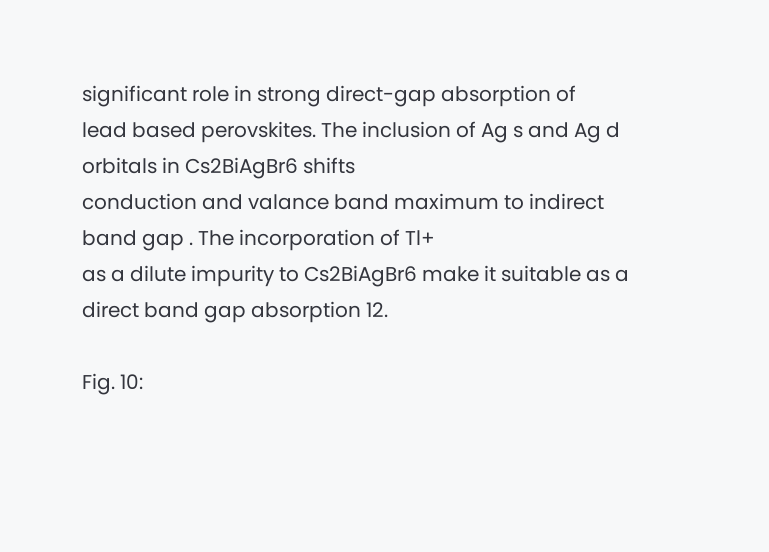significant role in strong direct-gap absorption of
lead based perovskites. The inclusion of Ag s and Ag d orbitals in Cs2BiAgBr6 shifts
conduction and valance band maximum to indirect band gap . The incorporation of Tl+
as a dilute impurity to Cs2BiAgBr6 make it suitable as a direct band gap absorption 12.

Fig. 10: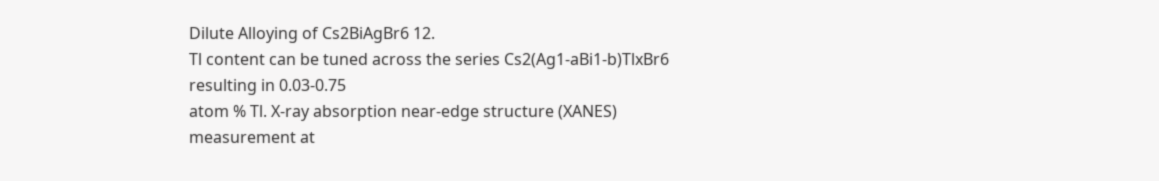Dilute Alloying of Cs2BiAgBr6 12.
Tl content can be tuned across the series Cs2(Ag1-aBi1-b)TlxBr6 resulting in 0.03-0.75
atom % Tl. X-ray absorption near-edge structure (XANES) measurement at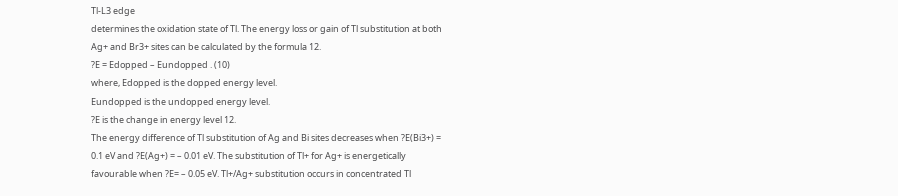Tl-L3 edge
determines the oxidation state of Tl. The energy loss or gain of Tl substitution at both
Ag+ and Br3+ sites can be calculated by the formula 12.
?E = Edopped – Eundopped . (10)
where, Edopped is the dopped energy level.
Eundopped is the undopped energy level.
?E is the change in energy level 12.
The energy difference of Tl substitution of Ag and Bi sites decreases when ?E(Bi3+) =
0.1 eV and ?E(Ag+) = – 0.01 eV. The substitution of Tl+ for Ag+ is energetically
favourable when ?E= – 0.05 eV. Tl+/Ag+ substitution occurs in concentrated Tl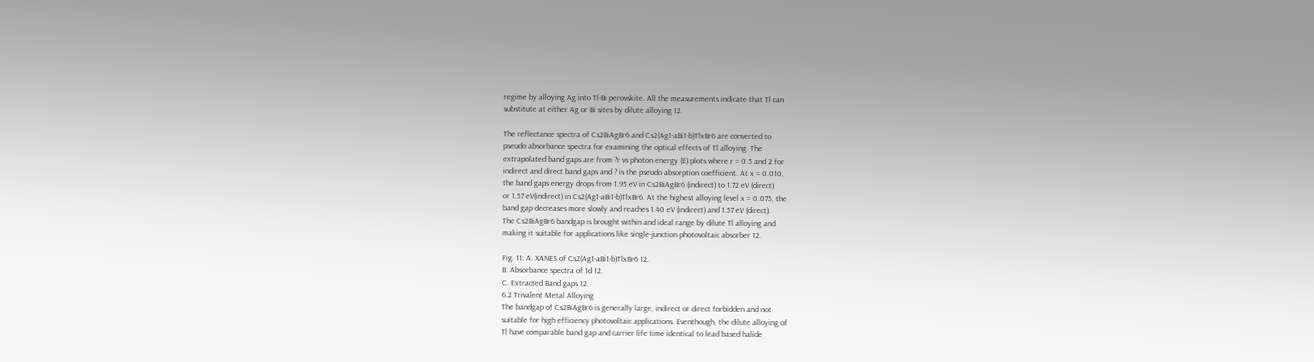regime by alloying Ag into Tl-Bi perovskite. All the measurements indicate that Tl can
substitute at either Ag or Bi sites by dilute alloying 12.

The reflectance spectra of Cs2BiAgBr6 and Cs2(Ag1-aBi1-b)TlxBr6 are converted to
pseudo absorbance spectra for examining the optical effects of Tl alloying. The
extrapolated band gaps are from ?r vs photon energy (E) plots where r = 0.5 and 2 for
indirect and direct band gaps and ? is the pseudo absorption coefficient. At x = 0.010,
the band gaps energy drops from 1.95 eV in Cs2BiAgBr6 (indirect) to 1.72 eV (direct)
or 1.57 eV(indirect) in Cs2(Ag1-aBi1-b)TlxBr6. At the highest alloying level x = 0.075, the
band gap decreases more slowly and reaches 1.40 eV (indirect) and 1.57 eV (direct).
The Cs2BiAgBr6 bandgap is brought within and ideal range by dilute Tl alloying and
making it suitable for applications like single-junction photovoltaic absorber 12.

Fig. 11: A. XANES of Cs2(Ag1-aBi1-b)TlxBr6 12.
B. Absorbance spectra of 1d 12.
C. Extracted Band gaps 12.
6.2 Trivalent Metal Alloying
The bandgap of Cs2BiAgBr6 is generally large, indirect or direct forbidden and not
suitable for high efficiency photovoltaic applications. Eventhough, the dilute alloying of
Tl have comparable band gap and carrier life time identical to lead based halide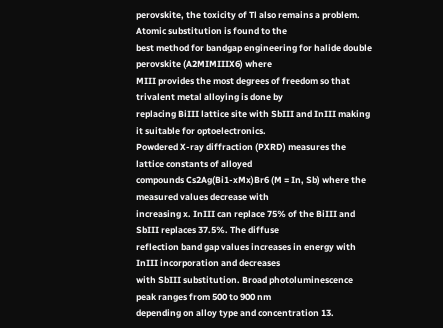perovskite, the toxicity of Tl also remains a problem. Atomic substitution is found to the
best method for bandgap engineering for halide double perovskite (A2MIMIIIX6) where
MIII provides the most degrees of freedom so that trivalent metal alloying is done by
replacing BiIII lattice site with SbIII and InIII making it suitable for optoelectronics.
Powdered X-ray diffraction (PXRD) measures the lattice constants of alloyed
compounds Cs2Ag(Bi1-xMx)Br6 (M = In, Sb) where the measured values decrease with
increasing x. InIII can replace 75% of the BiIII and SbIII replaces 37.5%. The diffuse
reflection band gap values increases in energy with InIII incorporation and decreases
with SbIII substitution. Broad photoluminescence peak ranges from 500 to 900 nm
depending on alloy type and concentration 13.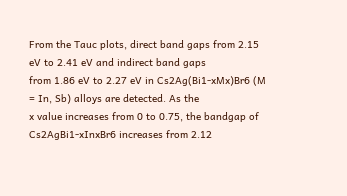From the Tauc plots, direct band gaps from 2.15 eV to 2.41 eV and indirect band gaps
from 1.86 eV to 2.27 eV in Cs2Ag(Bi1-xMx)Br6 (M = In, Sb) alloys are detected. As the
x value increases from 0 to 0.75, the bandgap of Cs2AgBi1-xInxBr6 increases from 2.12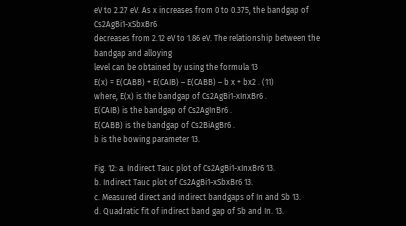eV to 2.27 eV. As x increases from 0 to 0.375, the bandgap of Cs2AgBi1-xSbxBr6
decreases from 2.12 eV to 1.86 eV. The relationship between the bandgap and alloying
level can be obtained by using the formula 13
E(x) = E(CABB) + E(CAIB) – E(CABB) – b x + bx2 . (11)
where, E(x) is the bandgap of Cs2AgBi1-xInxBr6 .
E(CAIB) is the bandgap of Cs2AgInBr6 .
E(CABB) is the bandgap of Cs2BiAgBr6 .
b is the bowing parameter 13.

Fig. 12: a. Indirect Tauc plot of Cs2AgBi1-xInxBr6 13.
b. Indirect Tauc plot of Cs2AgBi1-xSbxBr6 13.
c. Measured direct and indirect bandgaps of In and Sb 13.
d. Quadratic fit of indirect band gap of Sb and In. 13.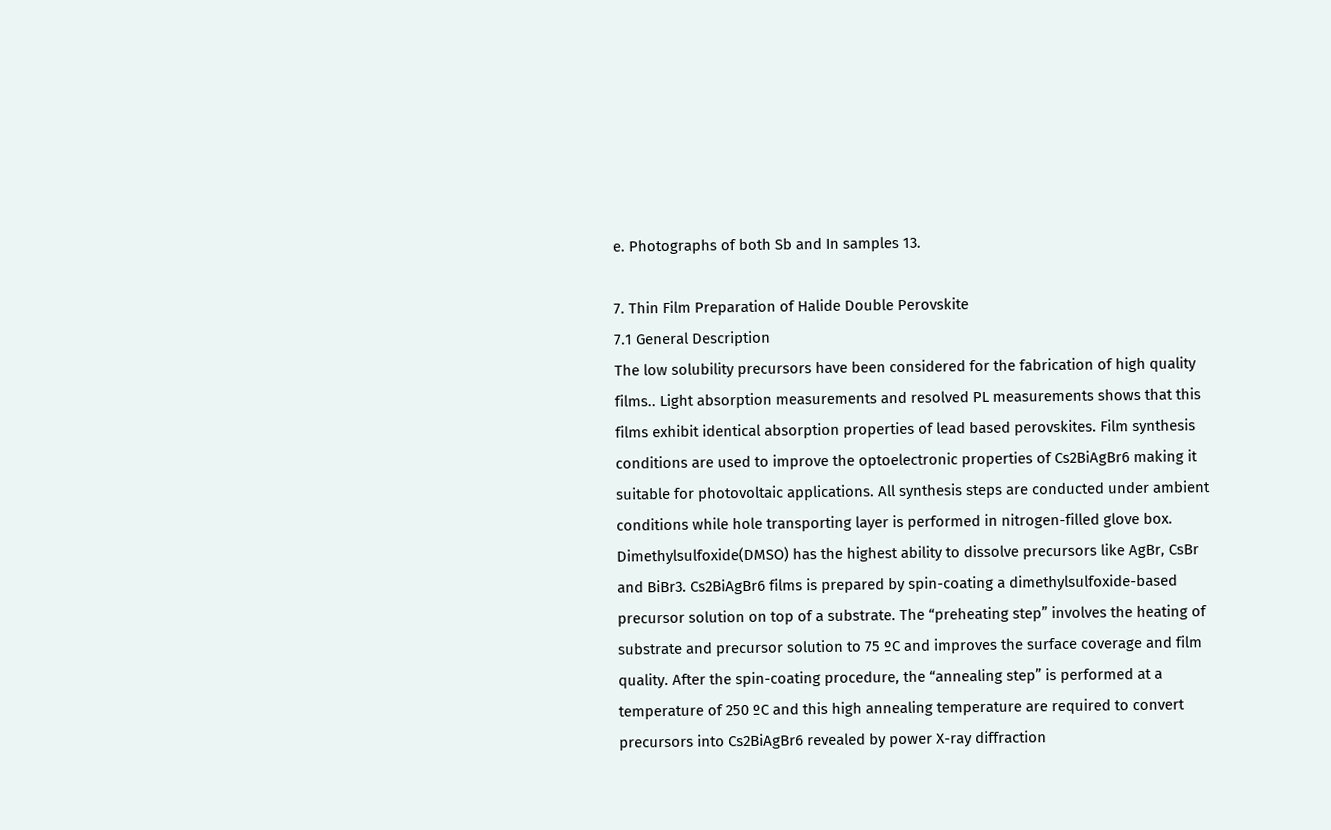e. Photographs of both Sb and In samples 13.

7. Thin Film Preparation of Halide Double Perovskite
7.1 General Description
The low solubility precursors have been considered for the fabrication of high quality
films.. Light absorption measurements and resolved PL measurements shows that this
films exhibit identical absorption properties of lead based perovskites. Film synthesis
conditions are used to improve the optoelectronic properties of Cs2BiAgBr6 making it
suitable for photovoltaic applications. All synthesis steps are conducted under ambient
conditions while hole transporting layer is performed in nitrogen-filled glove box.
Dimethylsulfoxide(DMSO) has the highest ability to dissolve precursors like AgBr, CsBr
and BiBr3. Cs2BiAgBr6 films is prepared by spin-coating a dimethylsulfoxide-based
precursor solution on top of a substrate. The “preheating step” involves the heating of
substrate and precursor solution to 75 ºC and improves the surface coverage and film
quality. After the spin-coating procedure, the “annealing step” is performed at a
temperature of 250 ºC and this high annealing temperature are required to convert
precursors into Cs2BiAgBr6 revealed by power X-ray diffraction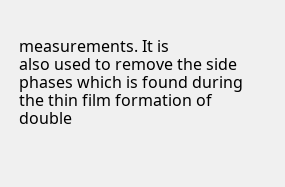measurements. It is
also used to remove the side phases which is found during the thin film formation of
double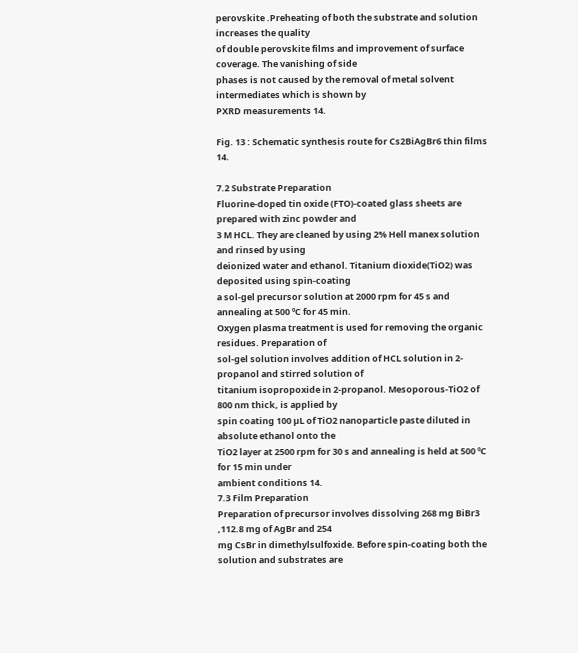perovskite .Preheating of both the substrate and solution increases the quality
of double perovskite films and improvement of surface coverage. The vanishing of side
phases is not caused by the removal of metal solvent intermediates which is shown by
PXRD measurements 14.

Fig. 13 : Schematic synthesis route for Cs2BiAgBr6 thin films 14.

7.2 Substrate Preparation
Fluorine-doped tin oxide (FTO)-coated glass sheets are prepared with zinc powder and
3 M HCL. They are cleaned by using 2% Hell manex solution and rinsed by using
deionized water and ethanol. Titanium dioxide(TiO2) was deposited using spin-coating
a sol-gel precursor solution at 2000 rpm for 45 s and annealing at 500 ºC for 45 min.
Oxygen plasma treatment is used for removing the organic residues. Preparation of
sol-gel solution involves addition of HCL solution in 2-propanol and stirred solution of
titanium isopropoxide in 2-propanol. Mesoporous-TiO2 of 800 nm thick, is applied by
spin coating 100 µL of TiO2 nanoparticle paste diluted in absolute ethanol onto the
TiO2 layer at 2500 rpm for 30 s and annealing is held at 500 ºC for 15 min under
ambient conditions 14.
7.3 Film Preparation
Preparation of precursor involves dissolving 268 mg BiBr3 ,112.8 mg of AgBr and 254
mg CsBr in dimethylsulfoxide. Before spin-coating both the solution and substrates are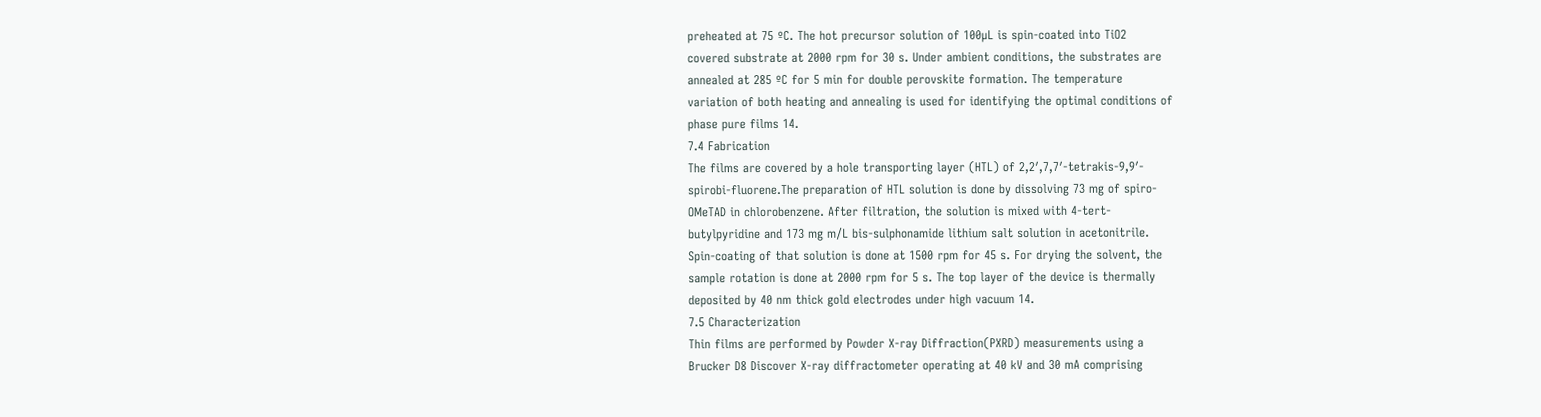preheated at 75 ºC. The hot precursor solution of 100µL is spin-coated into TiO2
covered substrate at 2000 rpm for 30 s. Under ambient conditions, the substrates are
annealed at 285 ºC for 5 min for double perovskite formation. The temperature
variation of both heating and annealing is used for identifying the optimal conditions of
phase pure films 14.
7.4 Fabrication
The films are covered by a hole transporting layer (HTL) of 2,2′,7,7′-tetrakis-9,9′-
spirobi-fluorene.The preparation of HTL solution is done by dissolving 73 mg of spiro-
OMeTAD in chlorobenzene. After filtration, the solution is mixed with 4-tert-
butylpyridine and 173 mg m/L bis-sulphonamide lithium salt solution in acetonitrile.
Spin-coating of that solution is done at 1500 rpm for 45 s. For drying the solvent, the
sample rotation is done at 2000 rpm for 5 s. The top layer of the device is thermally
deposited by 40 nm thick gold electrodes under high vacuum 14.
7.5 Characterization
Thin films are performed by Powder X-ray Diffraction(PXRD) measurements using a
Brucker D8 Discover X-ray diffractometer operating at 40 kV and 30 mA comprising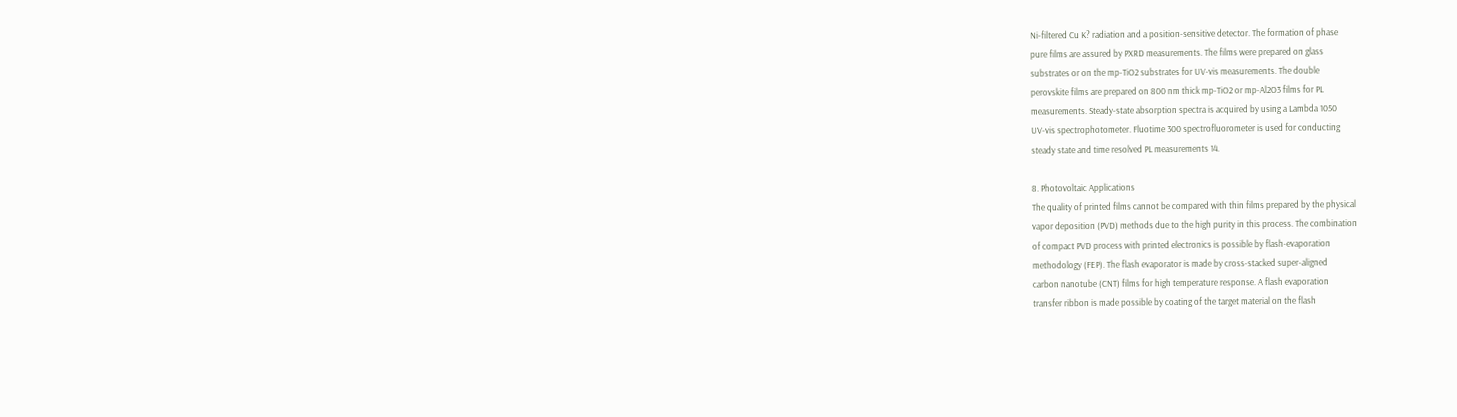Ni-filtered Cu K? radiation and a position-sensitive detector. The formation of phase
pure films are assured by PXRD measurements. The films were prepared on glass
substrates or on the mp-TiO2 substrates for UV-vis measurements. The double
perovskite films are prepared on 800 nm thick mp-TiO2 or mp-Al2O3 films for PL
measurements. Steady-state absorption spectra is acquired by using a Lambda 1050
UV-vis spectrophotometer. Fluotime 300 spectrofluorometer is used for conducting
steady state and time resolved PL measurements 14.

8. Photovoltaic Applications
The quality of printed films cannot be compared with thin films prepared by the physical
vapor deposition (PVD) methods due to the high purity in this process. The combination
of compact PVD process with printed electronics is possible by flash-evaporation
methodology (FEP). The flash evaporator is made by cross-stacked super-aligned
carbon nanotube (CNT) films for high temperature response. A flash evaporation
transfer ribbon is made possible by coating of the target material on the flash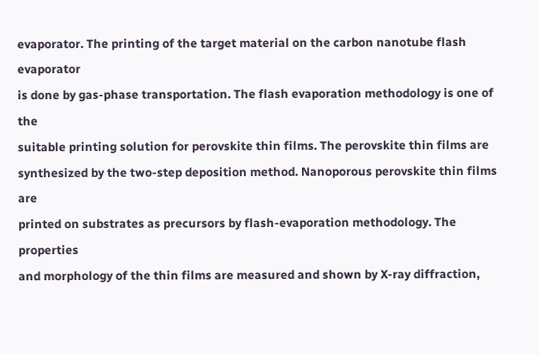evaporator. The printing of the target material on the carbon nanotube flash evaporator
is done by gas-phase transportation. The flash evaporation methodology is one of the
suitable printing solution for perovskite thin films. The perovskite thin films are
synthesized by the two-step deposition method. Nanoporous perovskite thin films are
printed on substrates as precursors by flash-evaporation methodology. The properties
and morphology of the thin films are measured and shown by X-ray diffraction,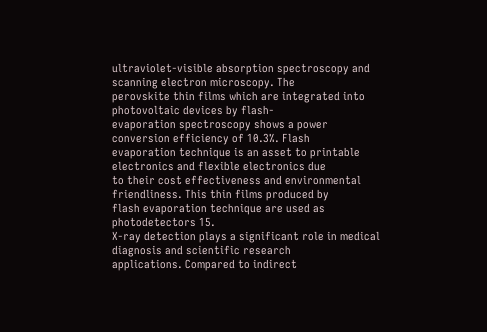ultraviolet-visible absorption spectroscopy and scanning electron microscopy. The
perovskite thin films which are integrated into photovoltaic devices by flash-
evaporation spectroscopy shows a power conversion efficiency of 10.3%. Flash
evaporation technique is an asset to printable electronics and flexible electronics due
to their cost effectiveness and environmental friendliness. This thin films produced by
flash evaporation technique are used as photodetectors 15.
X-ray detection plays a significant role in medical diagnosis and scientific research
applications. Compared to indirect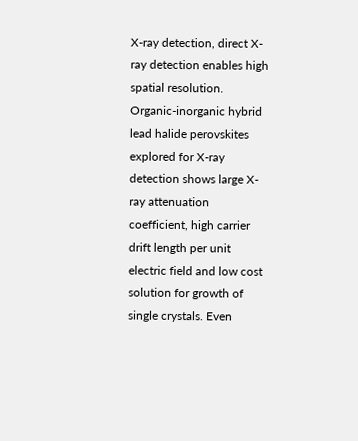X-ray detection, direct X-ray detection enables high
spatial resolution. Organic-inorganic hybrid lead halide perovskites explored for X-ray
detection shows large X-ray attenuation coefficient, high carrier drift length per unit
electric field and low cost solution for growth of single crystals. Even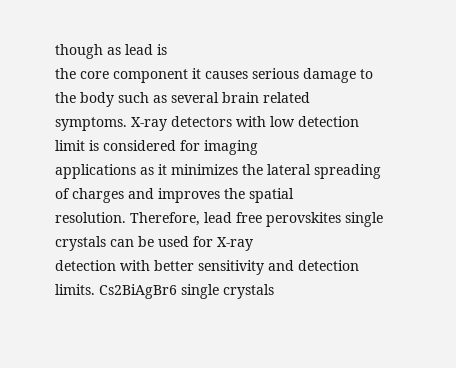though as lead is
the core component it causes serious damage to the body such as several brain related
symptoms. X-ray detectors with low detection limit is considered for imaging
applications as it minimizes the lateral spreading of charges and improves the spatial
resolution. Therefore, lead free perovskites single crystals can be used for X-ray
detection with better sensitivity and detection limits. Cs2BiAgBr6 single crystals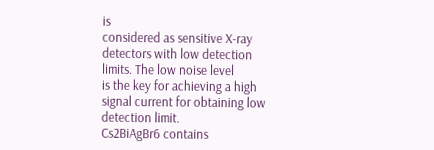is
considered as sensitive X-ray detectors with low detection limits. The low noise level
is the key for achieving a high signal current for obtaining low detection limit.
Cs2BiAgBr6 contains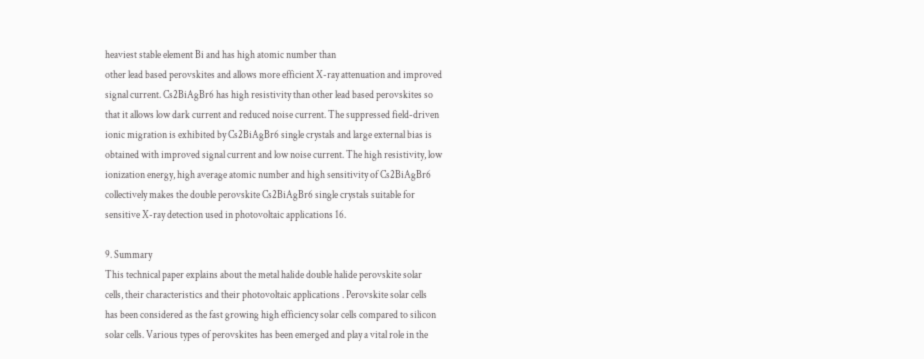heaviest stable element Bi and has high atomic number than
other lead based perovskites and allows more efficient X-ray attenuation and improved
signal current. Cs2BiAgBr6 has high resistivity than other lead based perovskites so
that it allows low dark current and reduced noise current. The suppressed field-driven
ionic migration is exhibited by Cs2BiAgBr6 single crystals and large external bias is
obtained with improved signal current and low noise current. The high resistivity, low
ionization energy, high average atomic number and high sensitivity of Cs2BiAgBr6
collectively makes the double perovskite Cs2BiAgBr6 single crystals suitable for
sensitive X-ray detection used in photovoltaic applications 16.

9. Summary
This technical paper explains about the metal halide double halide perovskite solar
cells, their characteristics and their photovoltaic applications . Perovskite solar cells
has been considered as the fast growing high efficiency solar cells compared to silicon
solar cells. Various types of perovskites has been emerged and play a vital role in the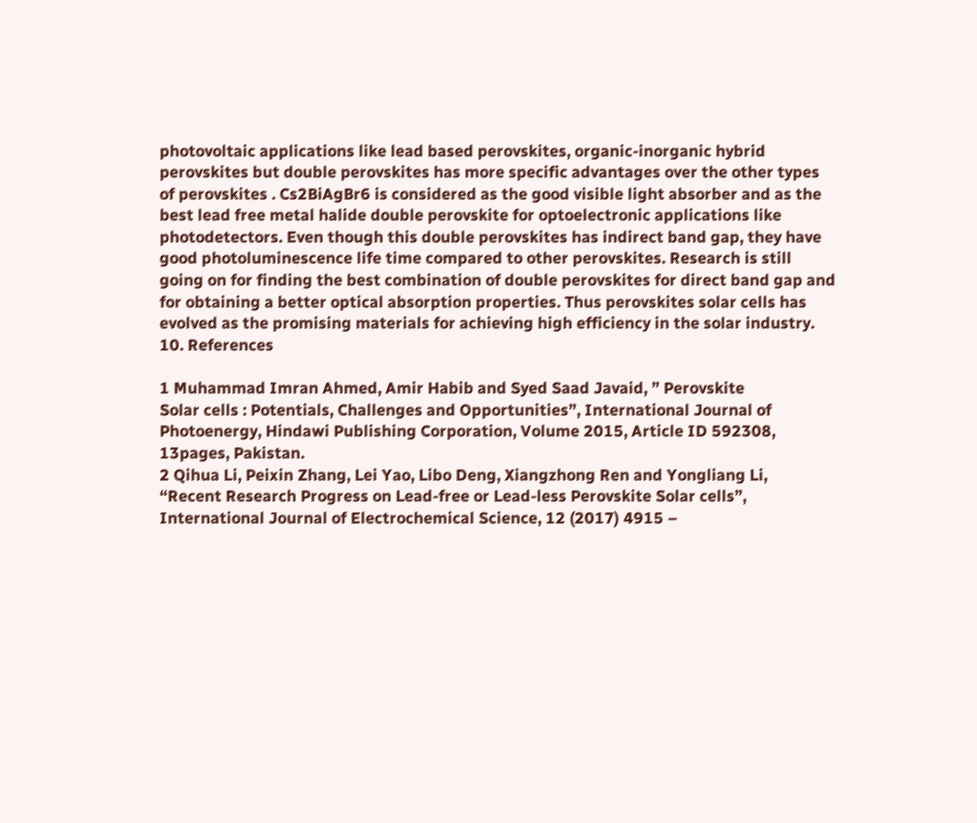photovoltaic applications like lead based perovskites, organic-inorganic hybrid
perovskites but double perovskites has more specific advantages over the other types
of perovskites . Cs2BiAgBr6 is considered as the good visible light absorber and as the
best lead free metal halide double perovskite for optoelectronic applications like
photodetectors. Even though this double perovskites has indirect band gap, they have
good photoluminescence life time compared to other perovskites. Research is still
going on for finding the best combination of double perovskites for direct band gap and
for obtaining a better optical absorption properties. Thus perovskites solar cells has
evolved as the promising materials for achieving high efficiency in the solar industry.
10. References

1 Muhammad Imran Ahmed, Amir Habib and Syed Saad Javaid, ” Perovskite
Solar cells : Potentials, Challenges and Opportunities”, International Journal of
Photoenergy, Hindawi Publishing Corporation, Volume 2015, Article ID 592308,
13pages, Pakistan.
2 Qihua Li, Peixin Zhang, Lei Yao, Libo Deng, Xiangzhong Ren and Yongliang Li,
“Recent Research Progress on Lead-free or Lead-less Perovskite Solar cells”,
International Journal of Electrochemical Science, 12 (2017) 4915 –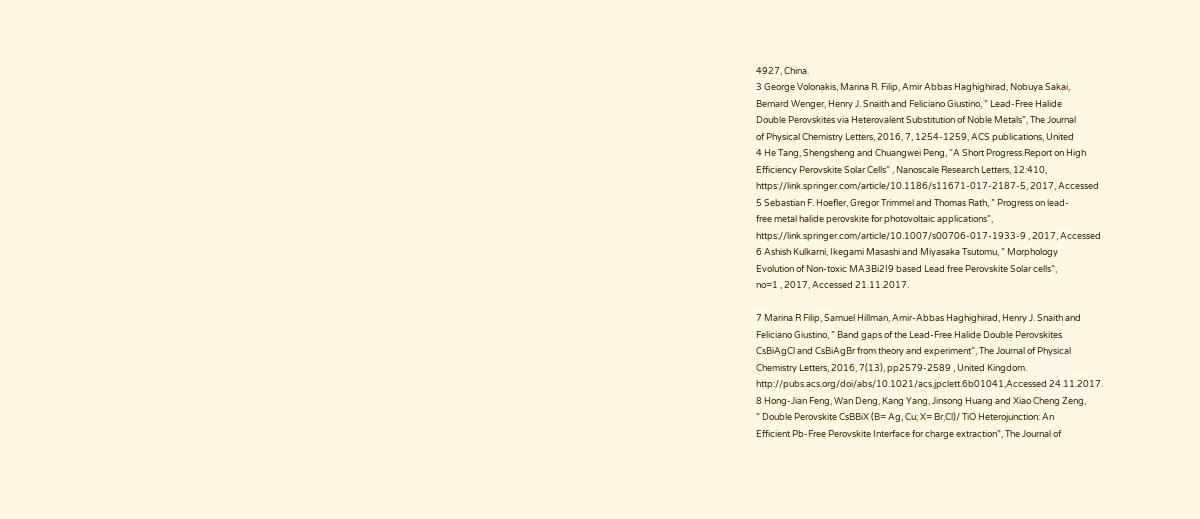4927, China.
3 George Volonakis, Marina R. Filip, Amir Abbas Haghighirad, Nobuya Sakai,
Bernard Wenger, Henry J. Snaith and Feliciano Giustino, ” Lead-Free Halide
Double Perovskites via Heterovalent Substitution of Noble Metals”, The Journal
of Physical Chemistry Letters, 2016, 7, 1254-1259, ACS publications, United
4 He Tang, Shengsheng and Chuangwei Peng, “A Short Progress Report on High
Efficiency Perovskite Solar Cells” , Nanoscale Research Letters, 12:410,
https://link.springer.com/article/10.1186/s11671-017-2187-5, 2017, Accessed
5 Sebastian F. Hoefler, Gregor Trimmel and Thomas Rath, ” Progress on lead-
free metal halide perovskite for photovoltaic applications”,
https://link.springer.com/article/10.1007/s00706-017-1933-9 , 2017, Accessed
6 Ashish Kulkarni, Ikegami Masashi and Miyasaka Tsutomu, ” Morphology
Evolution of Non-toxic MA3Bi2I9 based Lead free Perovskite Solar cells”,
no=1 , 2017, Accessed 21.11.2017.

7 Marina R Filip, Samuel Hillman, Amir-Abbas Haghighirad, Henry J. Snaith and
Feliciano Giustino, ” Band gaps of the Lead-Free Halide Double Perovskites
CsBiAgCl and CsBiAgBr from theory and experiment”, The Journal of Physical
Chemistry Letters, 2016, 7(13), pp2579-2589 , United Kingdom.
http://pubs.acs.org/doi/abs/10.1021/acs.jpclett.6b01041,Accessed 24.11.2017.
8 Hong-Jian Feng, Wan Deng, Kang Yang, Jinsong Huang and Xiao Cheng Zeng,
” Double Perovskite CsBBiX (B= Ag, Cu; X= Br,Cl)/ TiO Heterojunction: An
Efficient Pb-Free Perovskite Interface for charge extraction”, The Journal of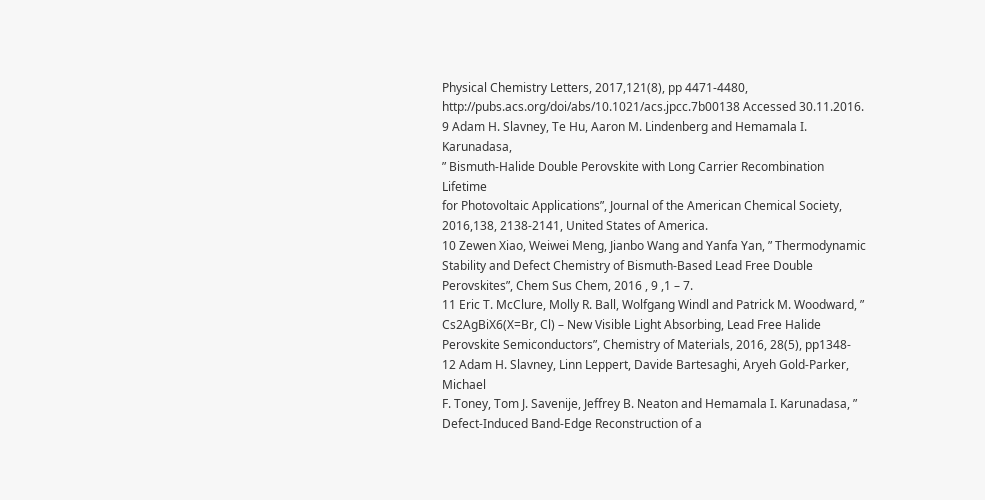Physical Chemistry Letters, 2017,121(8), pp 4471-4480,
http://pubs.acs.org/doi/abs/10.1021/acs.jpcc.7b00138 Accessed 30.11.2016.
9 Adam H. Slavney, Te Hu, Aaron M. Lindenberg and Hemamala I. Karunadasa,
” Bismuth-Halide Double Perovskite with Long Carrier Recombination Lifetime
for Photovoltaic Applications”, Journal of the American Chemical Society,
2016,138, 2138-2141, United States of America.
10 Zewen Xiao, Weiwei Meng, Jianbo Wang and Yanfa Yan, ” Thermodynamic
Stability and Defect Chemistry of Bismuth-Based Lead Free Double
Perovskites”, Chem Sus Chem, 2016 , 9 ,1 – 7.
11 Eric T. McClure, Molly R. Ball, Wolfgang Windl and Patrick M. Woodward, ”
Cs2AgBiX6(X=Br, Cl) – New Visible Light Absorbing, Lead Free Halide
Perovskite Semiconductors”, Chemistry of Materials, 2016, 28(5), pp1348-
12 Adam H. Slavney, Linn Leppert, Davide Bartesaghi, Aryeh Gold-Parker, Michael
F. Toney, Tom J. Savenije, Jeffrey B. Neaton and Hemamala I. Karunadasa, ”
Defect-Induced Band-Edge Reconstruction of a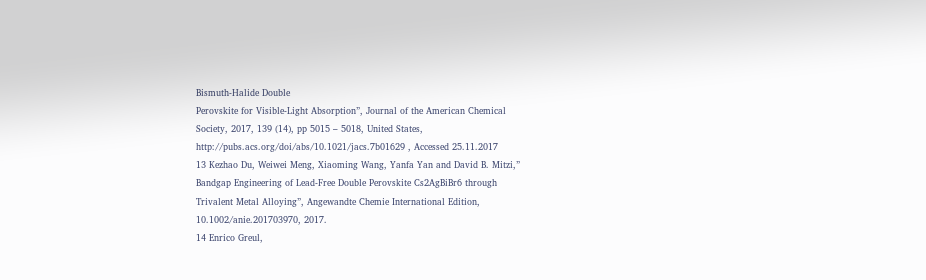Bismuth-Halide Double
Perovskite for Visible-Light Absorption”, Journal of the American Chemical
Society, 2017, 139 (14), pp 5015 – 5018, United States,
http://pubs.acs.org/doi/abs/10.1021/jacs.7b01629 , Accessed 25.11.2017
13 Kezhao Du, Weiwei Meng, Xiaoming Wang, Yanfa Yan and David B. Mitzi,”
Bandgap Engineering of Lead-Free Double Perovskite Cs2AgBiBr6 through
Trivalent Metal Alloying”, Angewandte Chemie International Edition,
10.1002/anie.201703970, 2017.
14 Enrico Greul,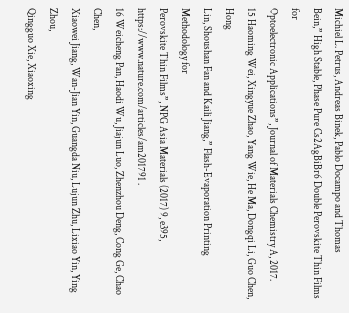Michiel L. Petrus, Andreas Binek, Pablo Docampo and Thomas
Bein,” High Stable, Phase Pure Cs2AgBiBr6 Double Perovskite Thin Films for
Optoelectronic Applications”, Journal of Materials Chemistry A, 2017.
15 Haoming Wei, Xingyue Zhao, Yang Wie, He Ma, Dongqi Li, Guo Chen, Hong
Lin, Shoushan Fan and Kaili Jiang,” Flash-Evaporation Printing Methodology for
Perovskite Thin Films”, NPG Asia Materials (2017) 9, e395,
https://www.nature.com/articles/am201791 .
16 Weicheng Pan, Haodi Wu, Jiajun Luo, Zhenzhou Deng, Cong Ge, Chao Chen,
Xiaowei Jiang, Wan-Jian Yin, Guangda Niu, Lujun Zhu, Lixiao Yin, Ying Zhou,
Qingguo Xie, Xiaoxing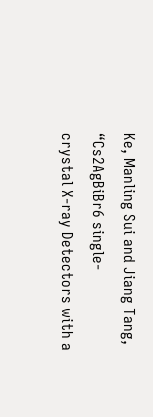Ke, Manling Sui and Jiang Tang, “Cs2AgBiBr6 single-
crystal X-ray Detectors with a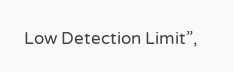Low Detection Limit”,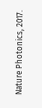Nature Photonics, 2017.